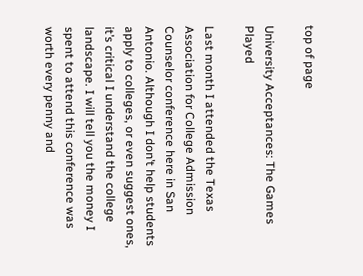top of page

University Acceptances: The Games Played

Last month I attended the Texas Association for College Admission Counselor conference here in San Antonio. Although I don’t help students apply to colleges, or even suggest ones, it’s critical I understand the college landscape. I will tell you the money I spent to attend this conference was worth every penny and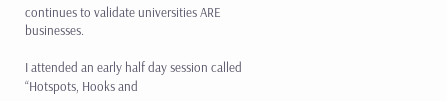continues to validate universities ARE businesses.

I attended an early half day session called “Hotspots, Hooks and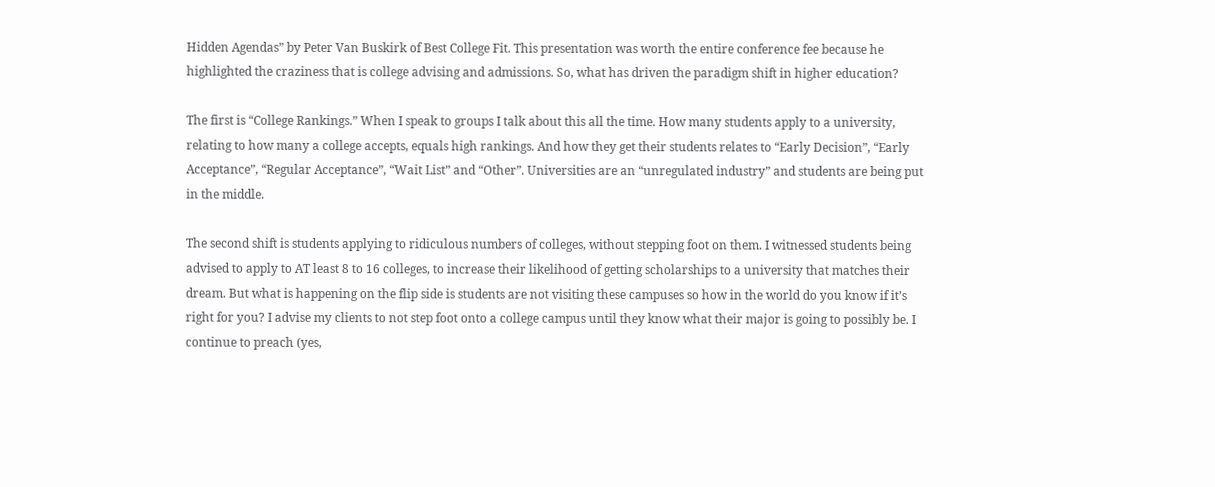Hidden Agendas” by Peter Van Buskirk of Best College Fit. This presentation was worth the entire conference fee because he highlighted the craziness that is college advising and admissions. So, what has driven the paradigm shift in higher education?

The first is “College Rankings.” When I speak to groups I talk about this all the time. How many students apply to a university, relating to how many a college accepts, equals high rankings. And how they get their students relates to “Early Decision”, “Early Acceptance”, “Regular Acceptance”, “Wait List” and “Other”. Universities are an “unregulated industry” and students are being put in the middle.

The second shift is students applying to ridiculous numbers of colleges, without stepping foot on them. I witnessed students being advised to apply to AT least 8 to 16 colleges, to increase their likelihood of getting scholarships to a university that matches their dream. But what is happening on the flip side is students are not visiting these campuses so how in the world do you know if it’s right for you? I advise my clients to not step foot onto a college campus until they know what their major is going to possibly be. I continue to preach (yes,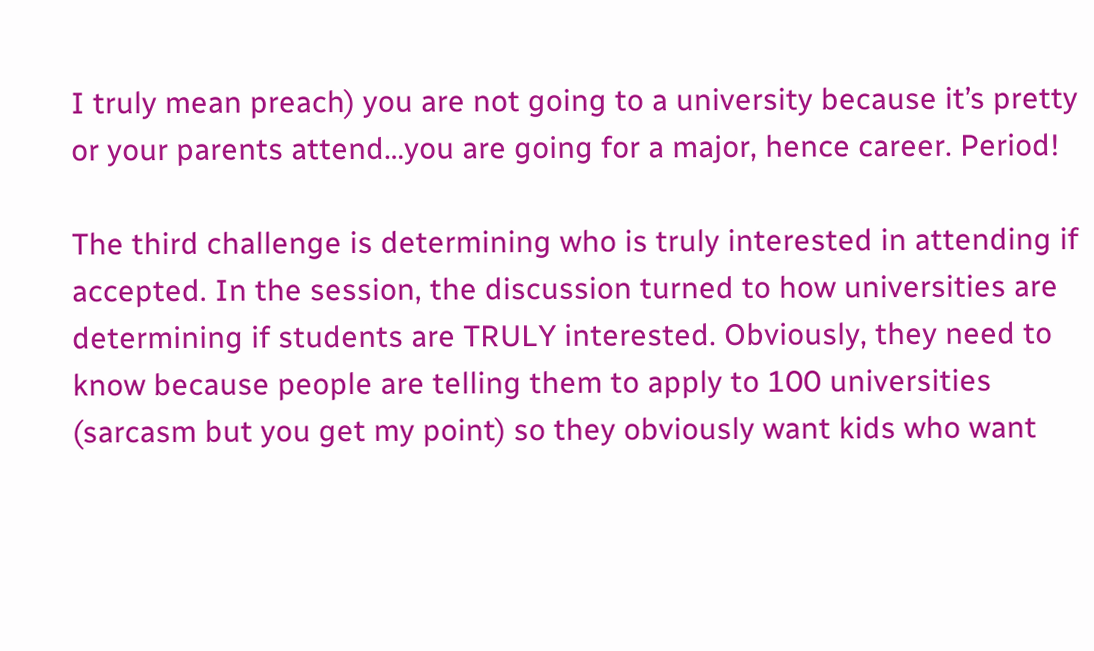I truly mean preach) you are not going to a university because it’s pretty or your parents attend…you are going for a major, hence career. Period!

The third challenge is determining who is truly interested in attending if accepted. In the session, the discussion turned to how universities are determining if students are TRULY interested. Obviously, they need to know because people are telling them to apply to 100 universities (sarcasm but you get my point) so they obviously want kids who want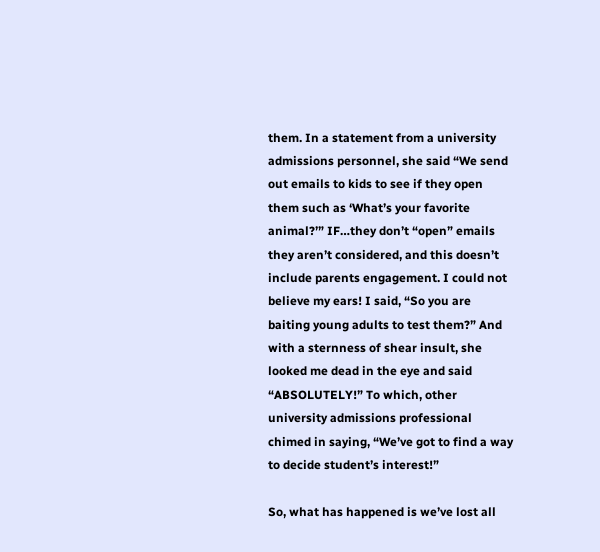them. In a statement from a university admissions personnel, she said “We send out emails to kids to see if they open them such as ‘What’s your favorite animal?’” IF…they don’t “open” emails they aren’t considered, and this doesn’t include parents engagement. I could not believe my ears! I said, “So you are baiting young adults to test them?” And with a sternness of shear insult, she looked me dead in the eye and said “ABSOLUTELY!” To which, other university admissions professional chimed in saying, “We’ve got to find a way to decide student’s interest!”

So, what has happened is we’ve lost all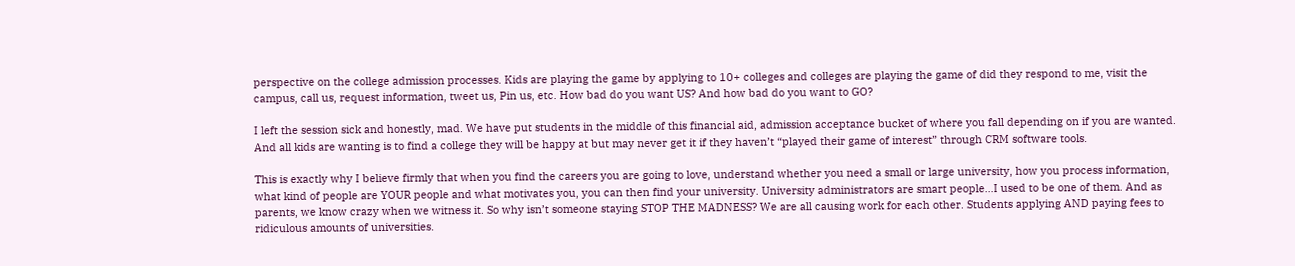perspective on the college admission processes. Kids are playing the game by applying to 10+ colleges and colleges are playing the game of did they respond to me, visit the campus, call us, request information, tweet us, Pin us, etc. How bad do you want US? And how bad do you want to GO?

I left the session sick and honestly, mad. We have put students in the middle of this financial aid, admission acceptance bucket of where you fall depending on if you are wanted. And all kids are wanting is to find a college they will be happy at but may never get it if they haven’t “played their game of interest” through CRM software tools.

This is exactly why I believe firmly that when you find the careers you are going to love, understand whether you need a small or large university, how you process information, what kind of people are YOUR people and what motivates you, you can then find your university. University administrators are smart people…I used to be one of them. And as parents, we know crazy when we witness it. So why isn’t someone staying STOP THE MADNESS? We are all causing work for each other. Students applying AND paying fees to ridiculous amounts of universities.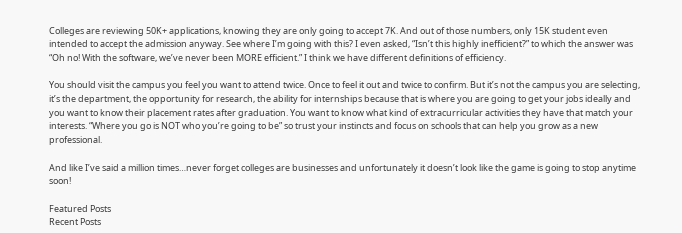Colleges are reviewing 50K+ applications, knowing they are only going to accept 7K. And out of those numbers, only 15K student even intended to accept the admission anyway. See where I’m going with this? I even asked, “Isn’t this highly inefficient?” to which the answer was “Oh no! With the software, we’ve never been MORE efficient.” I think we have different definitions of efficiency.

You should visit the campus you feel you want to attend twice. Once to feel it out and twice to confirm. But it’s not the campus you are selecting, it’s the department, the opportunity for research, the ability for internships because that is where you are going to get your jobs ideally and you want to know their placement rates after graduation. You want to know what kind of extracurricular activities they have that match your interests. “Where you go is NOT who you’re going to be” so trust your instincts and focus on schools that can help you grow as a new professional.

And like I’ve said a million times…never forget colleges are businesses and unfortunately it doesn’t look like the game is going to stop anytime soon!

Featured Posts
Recent Posts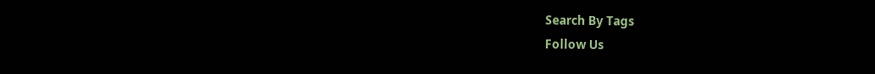Search By Tags
Follow Us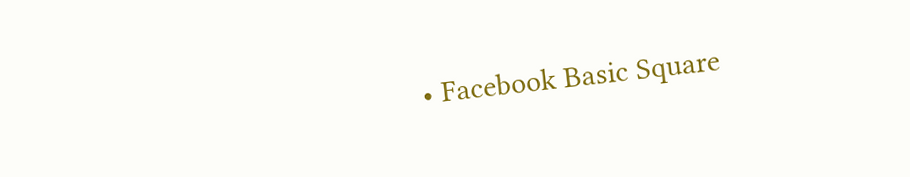• Facebook Basic Square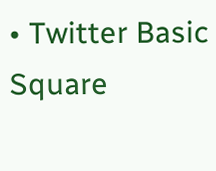• Twitter Basic Square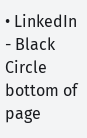• LinkedIn - Black Circle
bottom of page